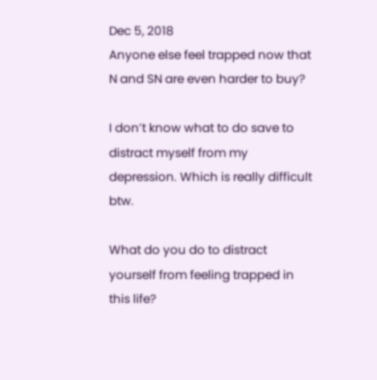Dec 5, 2018
Anyone else feel trapped now that N and SN are even harder to buy?

I don’t know what to do save to distract myself from my depression. Which is really difficult btw.

What do you do to distract yourself from feeling trapped in this life?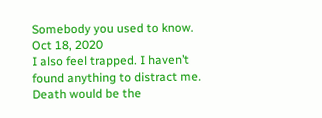Somebody you used to know.
Oct 18, 2020
I also feel trapped. I haven’t found anything to distract me. Death would be the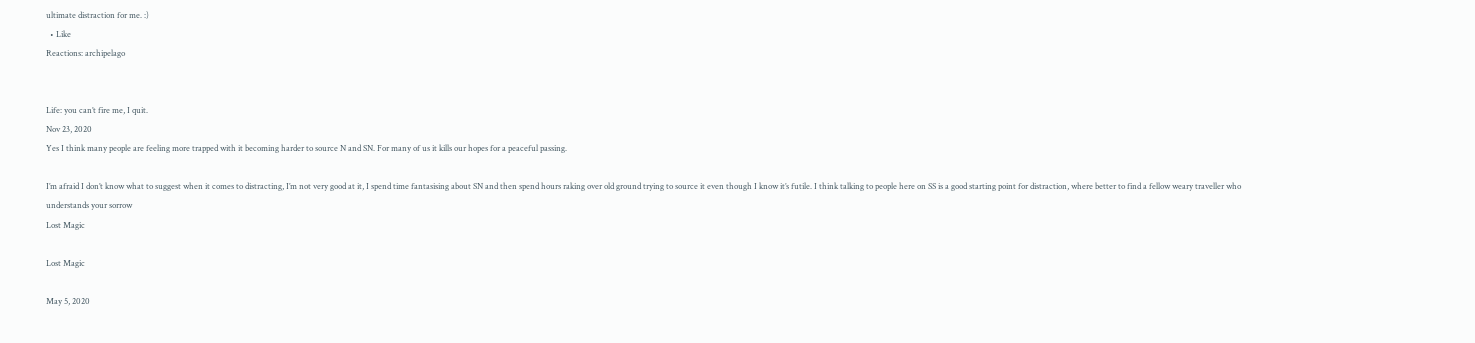ultimate distraction for me. :)
  • Like
Reactions: archipelago


Life: you can’t fire me, I quit.
Nov 23, 2020
Yes I think many people are feeling more trapped with it becoming harder to source N and SN. For many of us it kills our hopes for a peaceful passing.

I’m afraid I don’t know what to suggest when it comes to distracting, I’m not very good at it, I spend time fantasising about SN and then spend hours raking over old ground trying to source it even though I know it’s futile. I think talking to people here on SS is a good starting point for distraction, where better to find a fellow weary traveller who understands your sorrow
Lost Magic

Lost Magic

May 5, 2020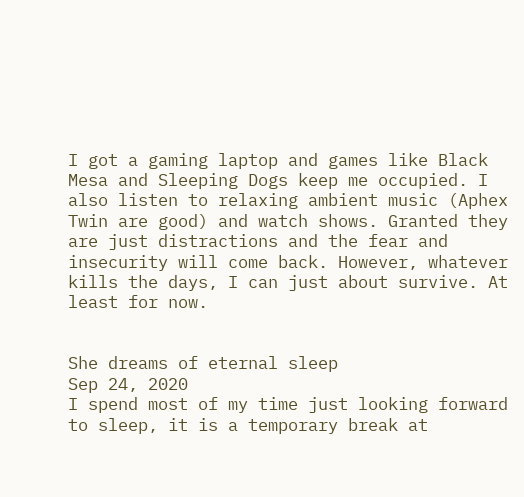I got a gaming laptop and games like Black Mesa and Sleeping Dogs keep me occupied. I also listen to relaxing ambient music (Aphex Twin are good) and watch shows. Granted they are just distractions and the fear and insecurity will come back. However, whatever kills the days, I can just about survive. At least for now.


She dreams of eternal sleep
Sep 24, 2020
I spend most of my time just looking forward to sleep, it is a temporary break at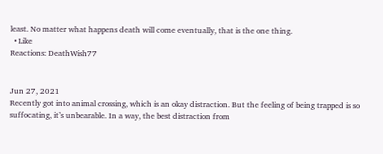least. No matter what happens death will come eventually, that is the one thing.
  • Like
Reactions: DeathWish77


Jun 27, 2021
Recently got into animal crossing, which is an okay distraction. But the feeling of being trapped is so suffocating, it’s unbearable. In a way, the best distraction from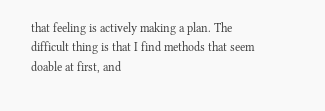that feeling is actively making a plan. The difficult thing is that I find methods that seem doable at first, and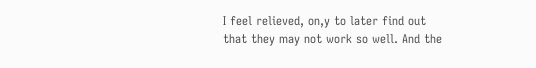I feel relieved, on,y to later find out that they may not work so well. And the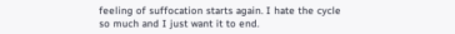feeling of suffocation starts again. I hate the cycle so much and I just want it to end.